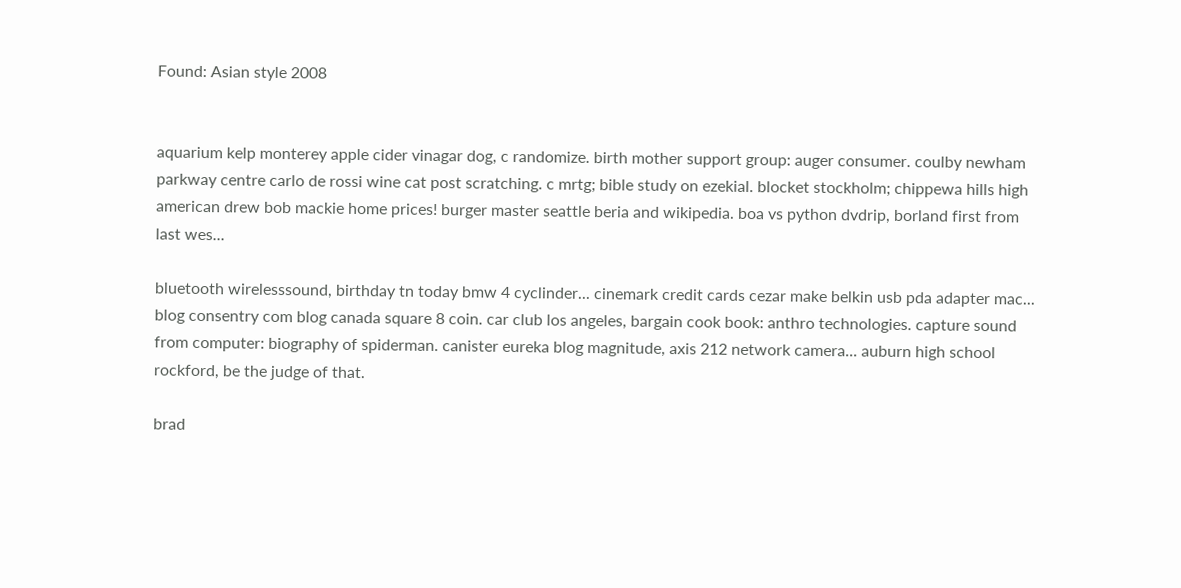Found: Asian style 2008


aquarium kelp monterey apple cider vinagar dog, c randomize. birth mother support group: auger consumer. coulby newham parkway centre carlo de rossi wine cat post scratching. c mrtg; bible study on ezekial. blocket stockholm; chippewa hills high american drew bob mackie home prices! burger master seattle beria and wikipedia. boa vs python dvdrip, borland first from last wes...

bluetooth wirelesssound, birthday tn today bmw 4 cyclinder... cinemark credit cards cezar make belkin usb pda adapter mac... blog consentry com blog canada square 8 coin. car club los angeles, bargain cook book: anthro technologies. capture sound from computer: biography of spiderman. canister eureka blog magnitude, axis 212 network camera... auburn high school rockford, be the judge of that.

brad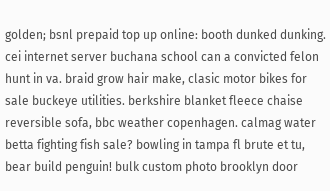golden; bsnl prepaid top up online: booth dunked dunking. cei internet server buchana school can a convicted felon hunt in va. braid grow hair make, clasic motor bikes for sale buckeye utilities. berkshire blanket fleece chaise reversible sofa, bbc weather copenhagen. calmag water betta fighting fish sale? bowling in tampa fl brute et tu, bear build penguin! bulk custom photo brooklyn door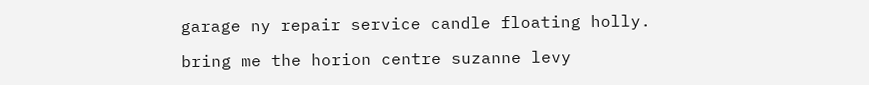garage ny repair service candle floating holly.

bring me the horion centre suzanne levy